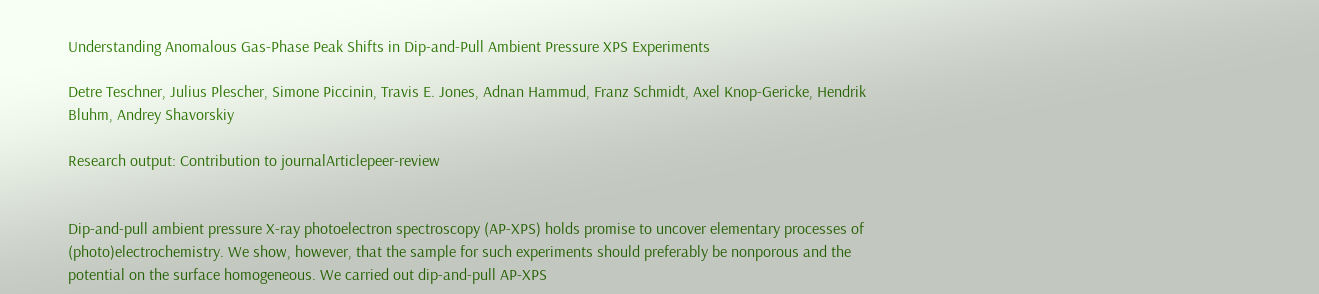Understanding Anomalous Gas-Phase Peak Shifts in Dip-and-Pull Ambient Pressure XPS Experiments

Detre Teschner, Julius Plescher, Simone Piccinin, Travis E. Jones, Adnan Hammud, Franz Schmidt, Axel Knop-Gericke, Hendrik Bluhm, Andrey Shavorskiy

Research output: Contribution to journalArticlepeer-review


Dip-and-pull ambient pressure X-ray photoelectron spectroscopy (AP-XPS) holds promise to uncover elementary processes of (photo)electrochemistry. We show, however, that the sample for such experiments should preferably be nonporous and the potential on the surface homogeneous. We carried out dip-and-pull AP-XPS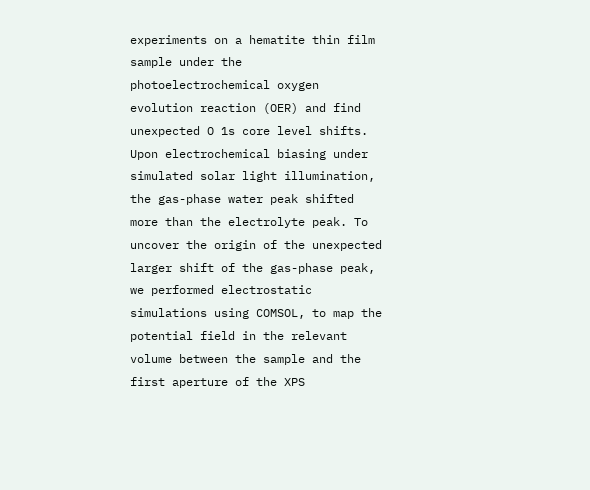experiments on a hematite thin film sample under the photoelectrochemical oxygen evolution reaction (OER) and find unexpected O 1s core level shifts. Upon electrochemical biasing under simulated solar light illumination, the gas-phase water peak shifted more than the electrolyte peak. To uncover the origin of the unexpected larger shift of the gas-phase peak, we performed electrostatic simulations using COMSOL, to map the potential field in the relevant volume between the sample and the first aperture of the XPS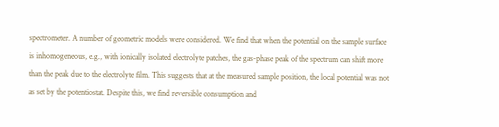spectrometer. A number of geometric models were considered. We find that when the potential on the sample surface is inhomogeneous, e.g., with ionically isolated electrolyte patches, the gas-phase peak of the spectrum can shift more than the peak due to the electrolyte film. This suggests that at the measured sample position, the local potential was not as set by the potentiostat. Despite this, we find reversible consumption and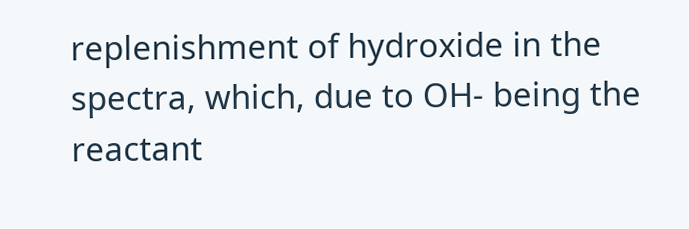replenishment of hydroxide in the spectra, which, due to OH- being the reactant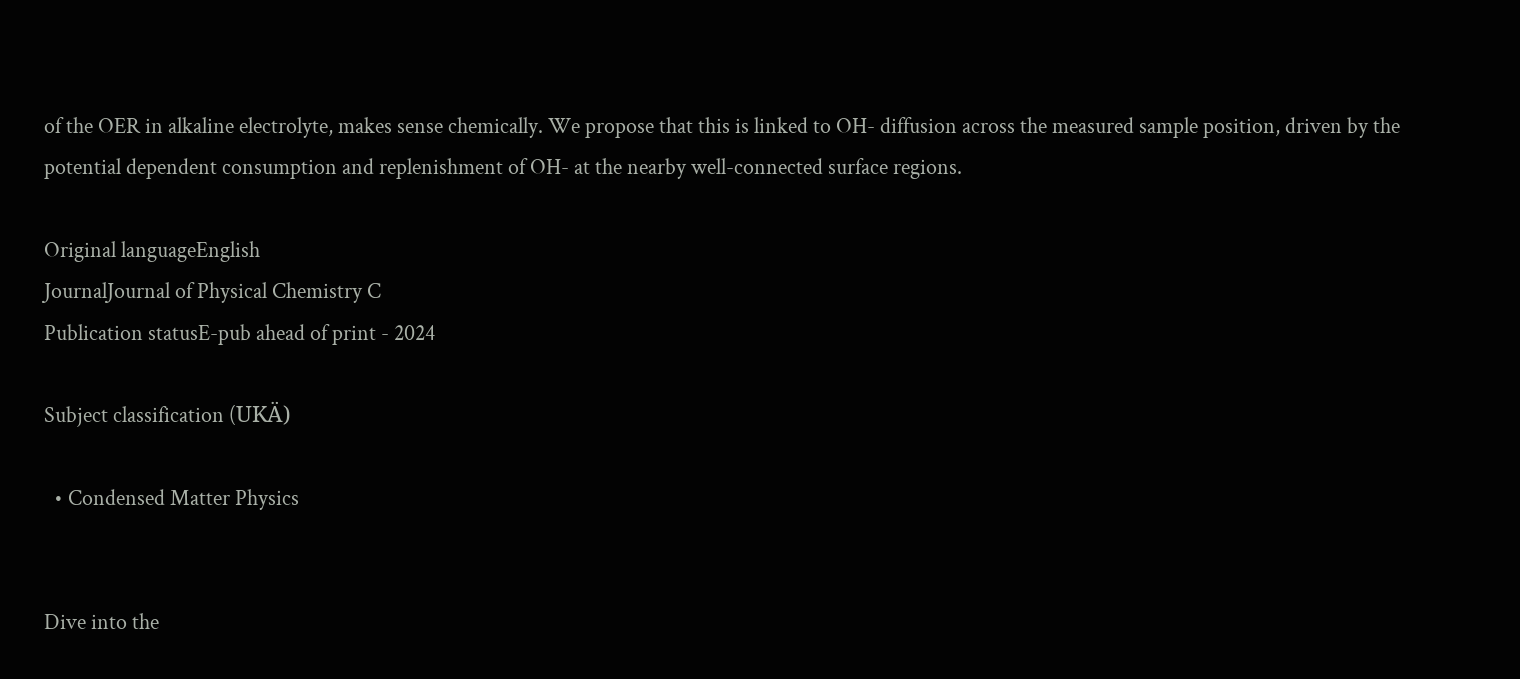of the OER in alkaline electrolyte, makes sense chemically. We propose that this is linked to OH- diffusion across the measured sample position, driven by the potential dependent consumption and replenishment of OH- at the nearby well-connected surface regions.

Original languageEnglish
JournalJournal of Physical Chemistry C
Publication statusE-pub ahead of print - 2024

Subject classification (UKÄ)

  • Condensed Matter Physics


Dive into the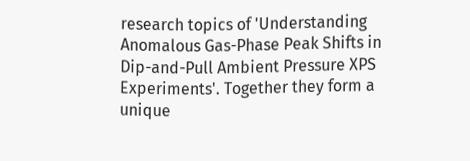research topics of 'Understanding Anomalous Gas-Phase Peak Shifts in Dip-and-Pull Ambient Pressure XPS Experiments'. Together they form a unique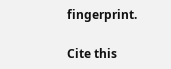fingerprint.

Cite this